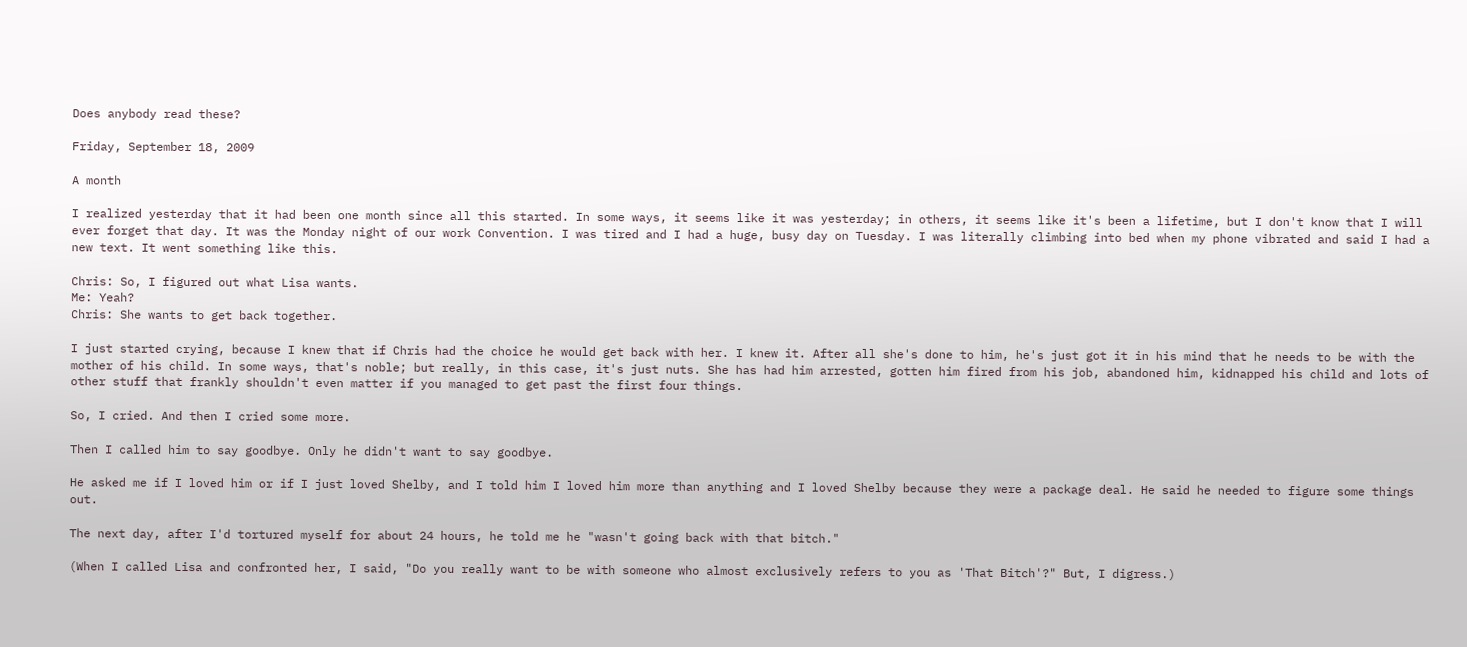Does anybody read these?

Friday, September 18, 2009

A month

I realized yesterday that it had been one month since all this started. In some ways, it seems like it was yesterday; in others, it seems like it's been a lifetime, but I don't know that I will ever forget that day. It was the Monday night of our work Convention. I was tired and I had a huge, busy day on Tuesday. I was literally climbing into bed when my phone vibrated and said I had a new text. It went something like this.

Chris: So, I figured out what Lisa wants.
Me: Yeah?
Chris: She wants to get back together.

I just started crying, because I knew that if Chris had the choice he would get back with her. I knew it. After all she's done to him, he's just got it in his mind that he needs to be with the mother of his child. In some ways, that's noble; but really, in this case, it's just nuts. She has had him arrested, gotten him fired from his job, abandoned him, kidnapped his child and lots of other stuff that frankly shouldn't even matter if you managed to get past the first four things.

So, I cried. And then I cried some more.

Then I called him to say goodbye. Only he didn't want to say goodbye.

He asked me if I loved him or if I just loved Shelby, and I told him I loved him more than anything and I loved Shelby because they were a package deal. He said he needed to figure some things out.

The next day, after I'd tortured myself for about 24 hours, he told me he "wasn't going back with that bitch."

(When I called Lisa and confronted her, I said, "Do you really want to be with someone who almost exclusively refers to you as 'That Bitch'?" But, I digress.)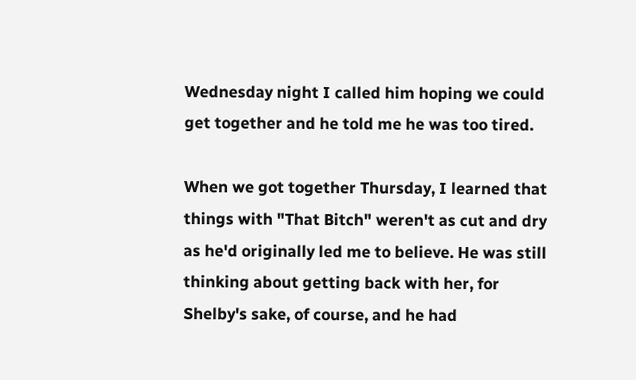Wednesday night I called him hoping we could get together and he told me he was too tired.

When we got together Thursday, I learned that things with "That Bitch" weren't as cut and dry as he'd originally led me to believe. He was still thinking about getting back with her, for Shelby's sake, of course, and he had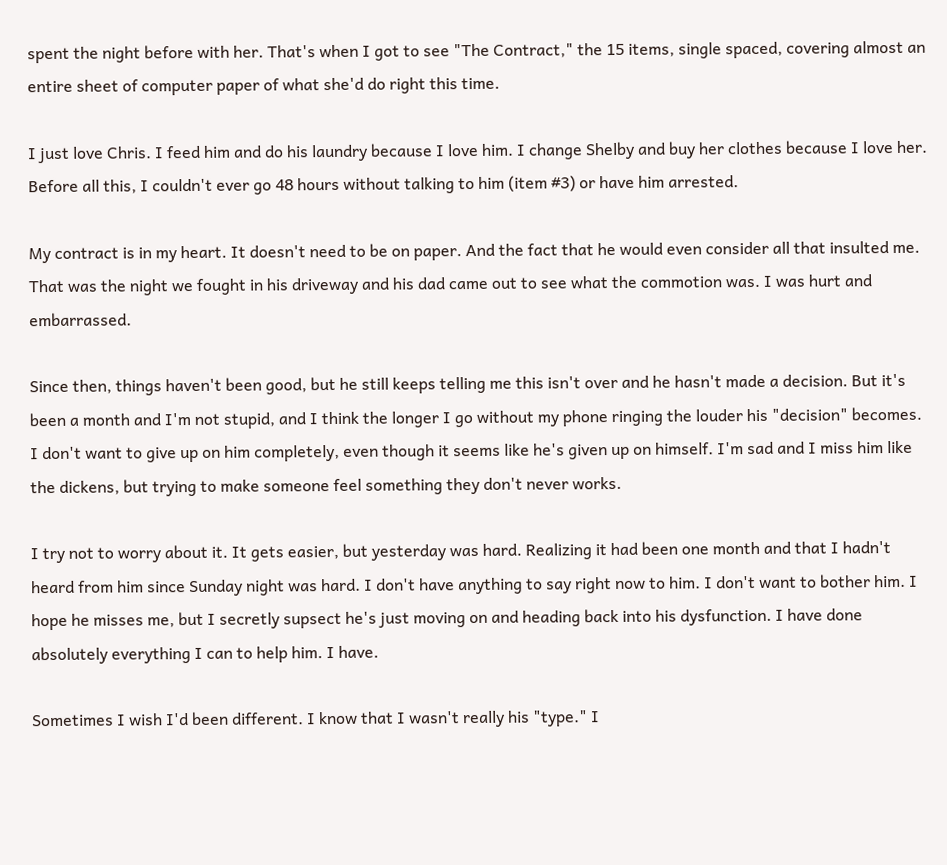spent the night before with her. That's when I got to see "The Contract," the 15 items, single spaced, covering almost an entire sheet of computer paper of what she'd do right this time.

I just love Chris. I feed him and do his laundry because I love him. I change Shelby and buy her clothes because I love her. Before all this, I couldn't ever go 48 hours without talking to him (item #3) or have him arrested.

My contract is in my heart. It doesn't need to be on paper. And the fact that he would even consider all that insulted me. That was the night we fought in his driveway and his dad came out to see what the commotion was. I was hurt and embarrassed.

Since then, things haven't been good, but he still keeps telling me this isn't over and he hasn't made a decision. But it's been a month and I'm not stupid, and I think the longer I go without my phone ringing the louder his "decision" becomes. I don't want to give up on him completely, even though it seems like he's given up on himself. I'm sad and I miss him like the dickens, but trying to make someone feel something they don't never works.

I try not to worry about it. It gets easier, but yesterday was hard. Realizing it had been one month and that I hadn't heard from him since Sunday night was hard. I don't have anything to say right now to him. I don't want to bother him. I hope he misses me, but I secretly supsect he's just moving on and heading back into his dysfunction. I have done absolutely everything I can to help him. I have.

Sometimes I wish I'd been different. I know that I wasn't really his "type." I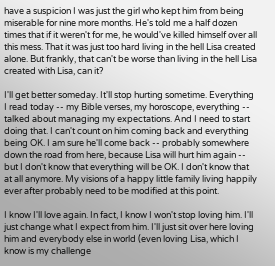have a suspicion I was just the girl who kept him from being miserable for nine more months. He's told me a half dozen times that if it weren't for me, he would've killed himself over all this mess. That it was just too hard living in the hell Lisa created alone. But frankly, that can't be worse than living in the hell Lisa created with Lisa, can it?

I'll get better someday. It'll stop hurting sometime. Everything I read today -- my Bible verses, my horoscope, everything -- talked about managing my expectations. And I need to start doing that. I can't count on him coming back and everything being OK. I am sure he'll come back -- probably somewhere down the road from here, because Lisa will hurt him again -- but I don't know that everything will be OK. I don't know that at all anymore. My visions of a happy little family living happily ever after probably need to be modified at this point.

I know I'll love again. In fact, I know I won't stop loving him. I'll just change what I expect from him. I'll just sit over here loving him and everybody else in world (even loving Lisa, which I know is my challenge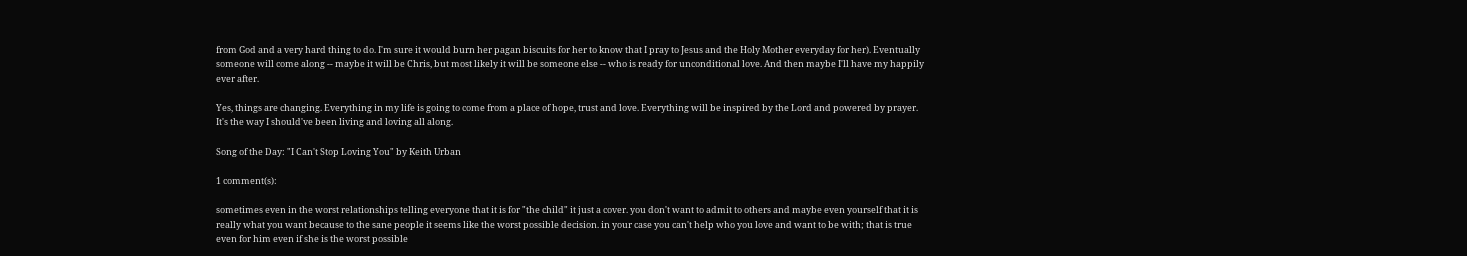from God and a very hard thing to do. I'm sure it would burn her pagan biscuits for her to know that I pray to Jesus and the Holy Mother everyday for her). Eventually someone will come along -- maybe it will be Chris, but most likely it will be someone else -- who is ready for unconditional love. And then maybe I'll have my happily ever after.

Yes, things are changing. Everything in my life is going to come from a place of hope, trust and love. Everything will be inspired by the Lord and powered by prayer. It's the way I should've been living and loving all along.

Song of the Day: "I Can't Stop Loving You" by Keith Urban

1 comment(s):

sometimes even in the worst relationships telling everyone that it is for "the child" it just a cover. you don't want to admit to others and maybe even yourself that it is really what you want because to the sane people it seems like the worst possible decision. in your case you can't help who you love and want to be with; that is true even for him even if she is the worst possible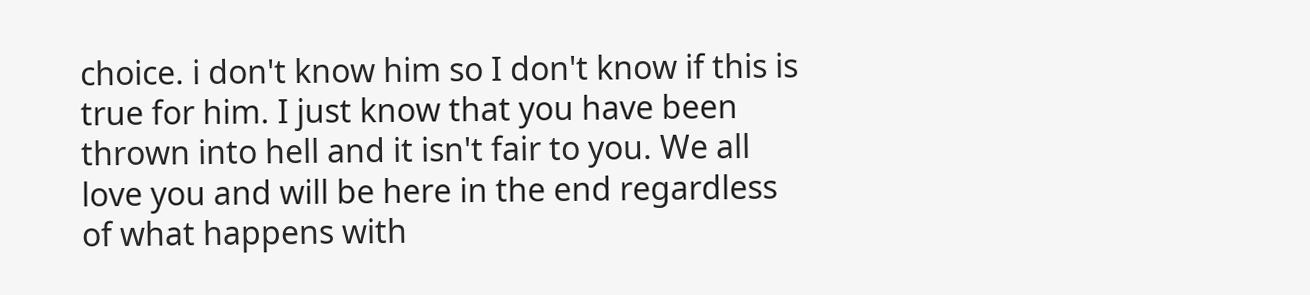choice. i don't know him so I don't know if this is true for him. I just know that you have been thrown into hell and it isn't fair to you. We all love you and will be here in the end regardless of what happens with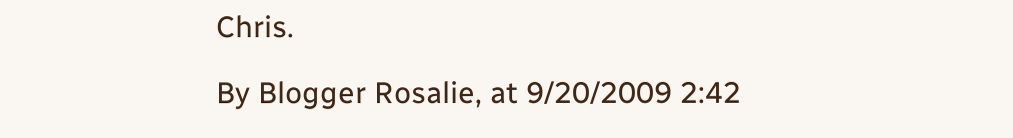Chris.

By Blogger Rosalie, at 9/20/2009 2:42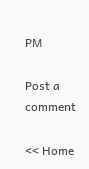PM

Post a comment

<< Home